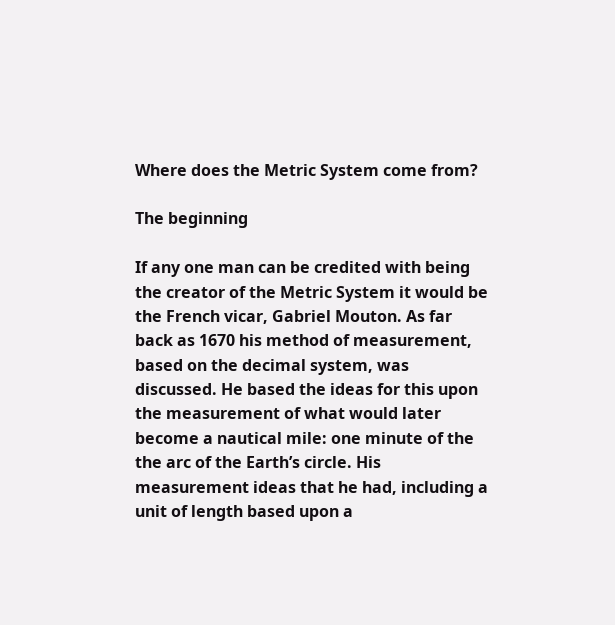Where does the Metric System come from?

The beginning

If any one man can be credited with being the creator of the Metric System it would be the French vicar, Gabriel Mouton. As far back as 1670 his method of measurement, based on the decimal system, was discussed. He based the ideas for this upon the measurement of what would later become a nautical mile: one minute of the the arc of the Earth’s circle. His measurement ideas that he had, including a unit of length based upon a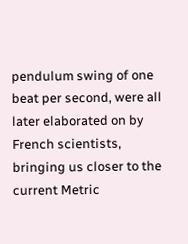pendulum swing of one beat per second, were all later elaborated on by French scientists, bringing us closer to the current Metric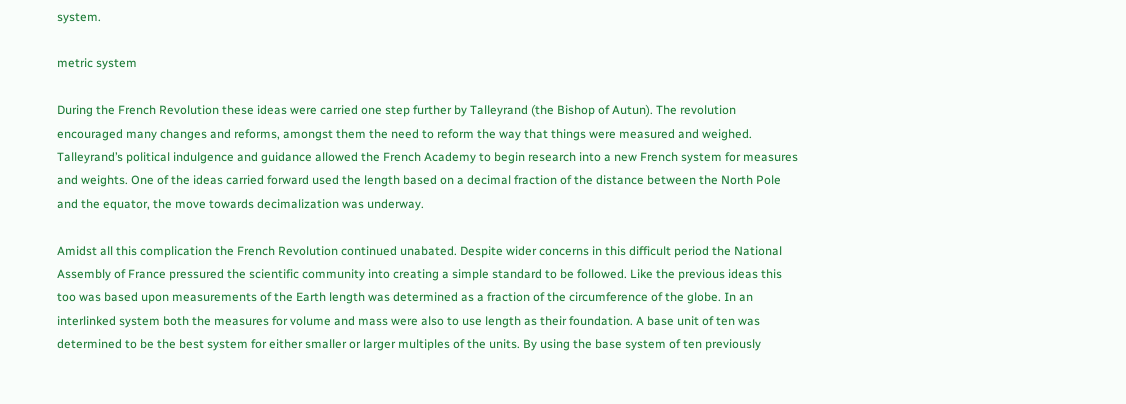system.

metric system

During the French Revolution these ideas were carried one step further by Talleyrand (the Bishop of Autun). The revolution encouraged many changes and reforms, amongst them the need to reform the way that things were measured and weighed. Talleyrand’s political indulgence and guidance allowed the French Academy to begin research into a new French system for measures and weights. One of the ideas carried forward used the length based on a decimal fraction of the distance between the North Pole and the equator, the move towards decimalization was underway.

Amidst all this complication the French Revolution continued unabated. Despite wider concerns in this difficult period the National Assembly of France pressured the scientific community into creating a simple standard to be followed. Like the previous ideas this too was based upon measurements of the Earth length was determined as a fraction of the circumference of the globe. In an interlinked system both the measures for volume and mass were also to use length as their foundation. A base unit of ten was determined to be the best system for either smaller or larger multiples of the units. By using the base system of ten previously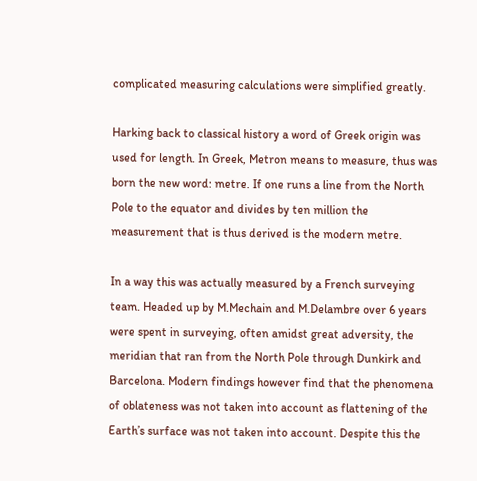complicated measuring calculations were simplified greatly.

Harking back to classical history a word of Greek origin was used for length. In Greek, Metron means to measure, thus was born the new word: metre. If one runs a line from the North Pole to the equator and divides by ten million the measurement that is thus derived is the modern metre.

In a way this was actually measured by a French surveying team. Headed up by M.Mechain and M.Delambre over 6 years were spent in surveying, often amidst great adversity, the meridian that ran from the North Pole through Dunkirk and Barcelona. Modern findings however find that the phenomena of oblateness was not taken into account as flattening of the Earth’s surface was not taken into account. Despite this the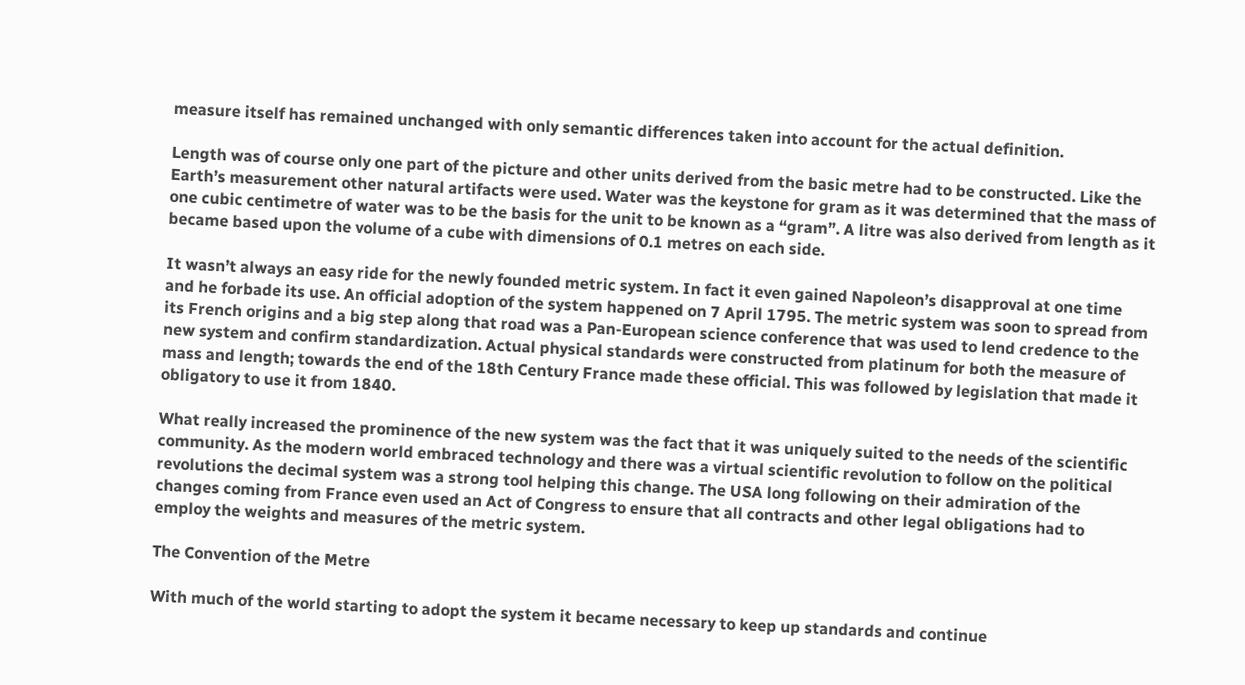measure itself has remained unchanged with only semantic differences taken into account for the actual definition.

Length was of course only one part of the picture and other units derived from the basic metre had to be constructed. Like the Earth’s measurement other natural artifacts were used. Water was the keystone for gram as it was determined that the mass of one cubic centimetre of water was to be the basis for the unit to be known as a “gram”. A litre was also derived from length as it became based upon the volume of a cube with dimensions of 0.1 metres on each side.

It wasn’t always an easy ride for the newly founded metric system. In fact it even gained Napoleon’s disapproval at one time and he forbade its use. An official adoption of the system happened on 7 April 1795. The metric system was soon to spread from its French origins and a big step along that road was a Pan-European science conference that was used to lend credence to the new system and confirm standardization. Actual physical standards were constructed from platinum for both the measure of mass and length; towards the end of the 18th Century France made these official. This was followed by legislation that made it obligatory to use it from 1840.

What really increased the prominence of the new system was the fact that it was uniquely suited to the needs of the scientific community. As the modern world embraced technology and there was a virtual scientific revolution to follow on the political revolutions the decimal system was a strong tool helping this change. The USA long following on their admiration of the changes coming from France even used an Act of Congress to ensure that all contracts and other legal obligations had to employ the weights and measures of the metric system.

The Convention of the Metre

With much of the world starting to adopt the system it became necessary to keep up standards and continue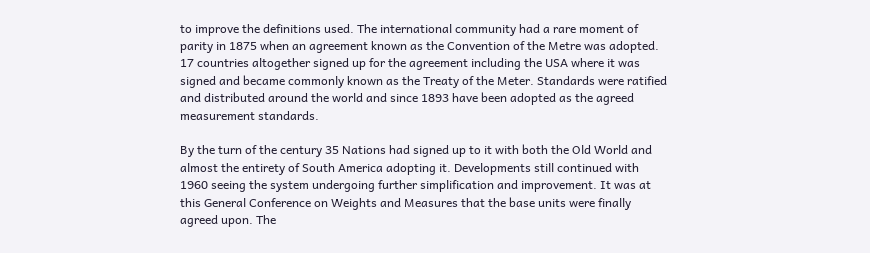to improve the definitions used. The international community had a rare moment of parity in 1875 when an agreement known as the Convention of the Metre was adopted. 17 countries altogether signed up for the agreement including the USA where it was signed and became commonly known as the Treaty of the Meter. Standards were ratified and distributed around the world and since 1893 have been adopted as the agreed measurement standards.

By the turn of the century 35 Nations had signed up to it with both the Old World and almost the entirety of South America adopting it. Developments still continued with 1960 seeing the system undergoing further simplification and improvement. It was at this General Conference on Weights and Measures that the base units were finally agreed upon. The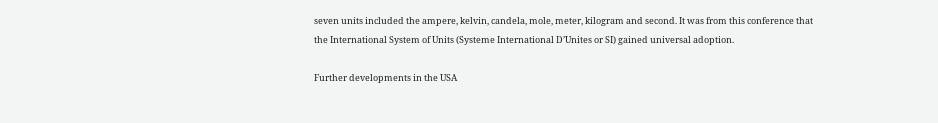seven units included the ampere, kelvin, candela, mole, meter, kilogram and second. It was from this conference that the International System of Units (Systeme International D’Unites or SI) gained universal adoption.

Further developments in the USA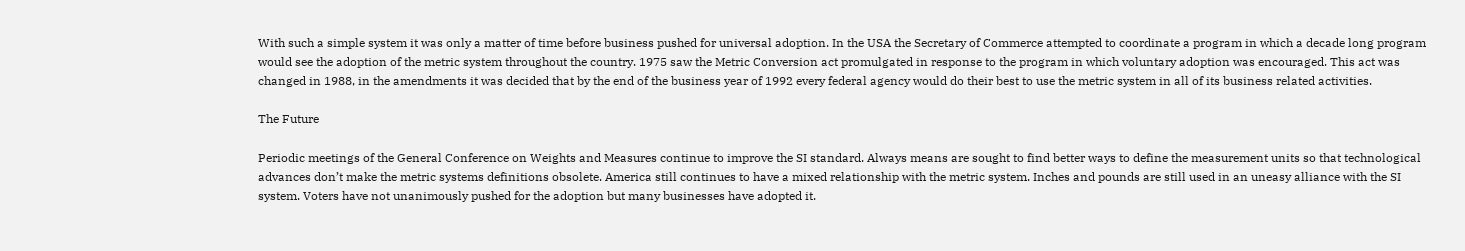With such a simple system it was only a matter of time before business pushed for universal adoption. In the USA the Secretary of Commerce attempted to coordinate a program in which a decade long program would see the adoption of the metric system throughout the country. 1975 saw the Metric Conversion act promulgated in response to the program in which voluntary adoption was encouraged. This act was changed in 1988, in the amendments it was decided that by the end of the business year of 1992 every federal agency would do their best to use the metric system in all of its business related activities.

The Future

Periodic meetings of the General Conference on Weights and Measures continue to improve the SI standard. Always means are sought to find better ways to define the measurement units so that technological advances don’t make the metric systems definitions obsolete. America still continues to have a mixed relationship with the metric system. Inches and pounds are still used in an uneasy alliance with the SI system. Voters have not unanimously pushed for the adoption but many businesses have adopted it.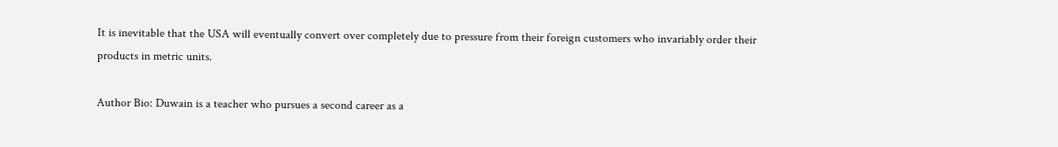It is inevitable that the USA will eventually convert over completely due to pressure from their foreign customers who invariably order their products in metric units.

Author Bio: Duwain is a teacher who pursues a second career as a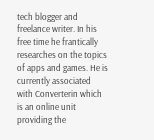tech blogger and freelance writer. In his free time he frantically researches on the topics of apps and games. He is currently associated with Converterin which is an online unit providing the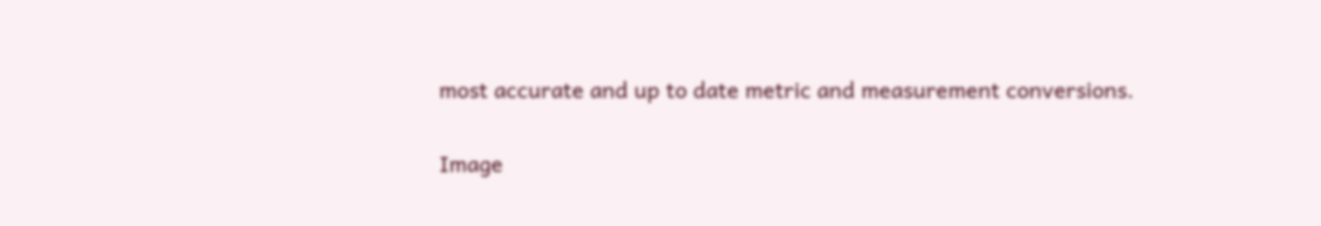most accurate and up to date metric and measurement conversions.

Image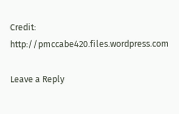Credit: http://pmccabe420.files.wordpress.com

Leave a Reply